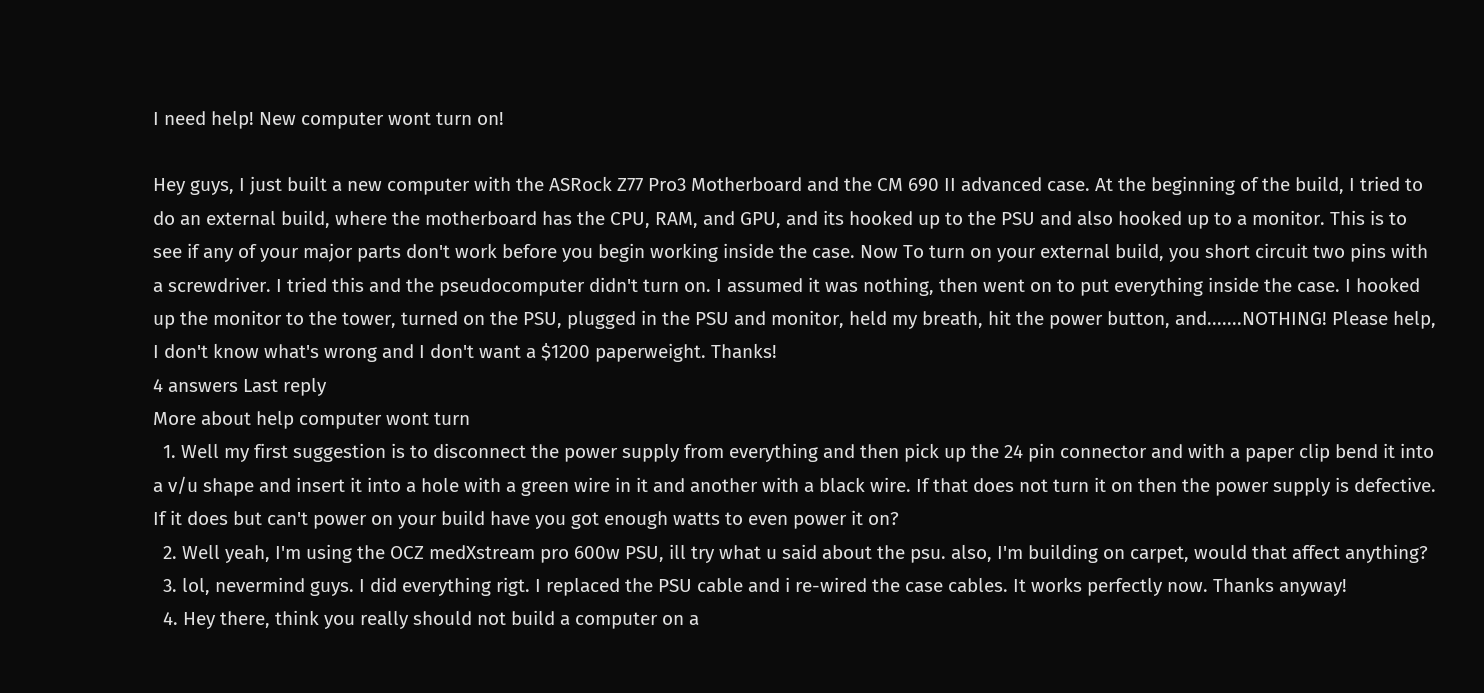I need help! New computer wont turn on!

Hey guys, I just built a new computer with the ASRock Z77 Pro3 Motherboard and the CM 690 II advanced case. At the beginning of the build, I tried to do an external build, where the motherboard has the CPU, RAM, and GPU, and its hooked up to the PSU and also hooked up to a monitor. This is to see if any of your major parts don't work before you begin working inside the case. Now To turn on your external build, you short circuit two pins with a screwdriver. I tried this and the pseudocomputer didn't turn on. I assumed it was nothing, then went on to put everything inside the case. I hooked up the monitor to the tower, turned on the PSU, plugged in the PSU and monitor, held my breath, hit the power button, and.......NOTHING! Please help, I don't know what's wrong and I don't want a $1200 paperweight. Thanks!
4 answers Last reply
More about help computer wont turn
  1. Well my first suggestion is to disconnect the power supply from everything and then pick up the 24 pin connector and with a paper clip bend it into a v/u shape and insert it into a hole with a green wire in it and another with a black wire. If that does not turn it on then the power supply is defective. If it does but can't power on your build have you got enough watts to even power it on?
  2. Well yeah, I'm using the OCZ medXstream pro 600w PSU, ill try what u said about the psu. also, I'm building on carpet, would that affect anything?
  3. lol, nevermind guys. I did everything rigt. I replaced the PSU cable and i re-wired the case cables. It works perfectly now. Thanks anyway!
  4. Hey there, think you really should not build a computer on a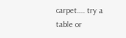carpet.... try a table or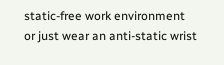static-free work environment or just wear an anti-static wrist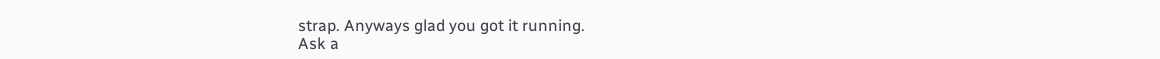strap. Anyways glad you got it running.
Ask a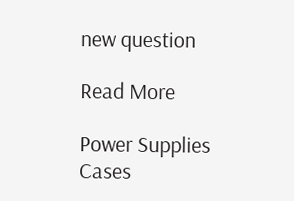new question

Read More

Power Supplies Cases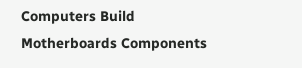Computers Build Motherboards Components